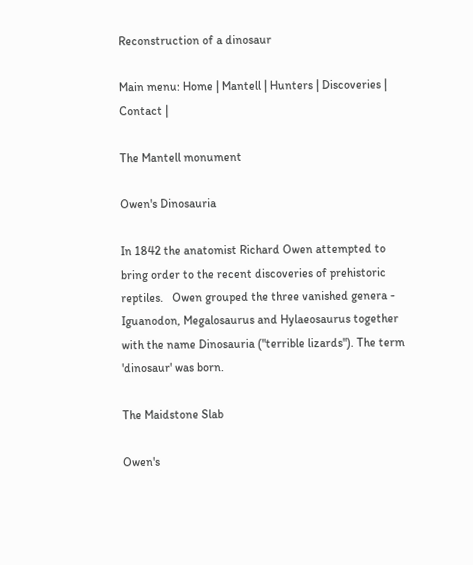Reconstruction of a dinosaur

Main menu: Home | Mantell | Hunters | Discoveries | Contact |

The Mantell monument

Owen's Dinosauria

In 1842 the anatomist Richard Owen attempted to bring order to the recent discoveries of prehistoric reptiles.   Owen grouped the three vanished genera - Iguanodon, Megalosaurus and Hylaeosaurus together with the name Dinosauria ("terrible lizards"). The term 'dinosaur' was born.

The Maidstone Slab

Owen's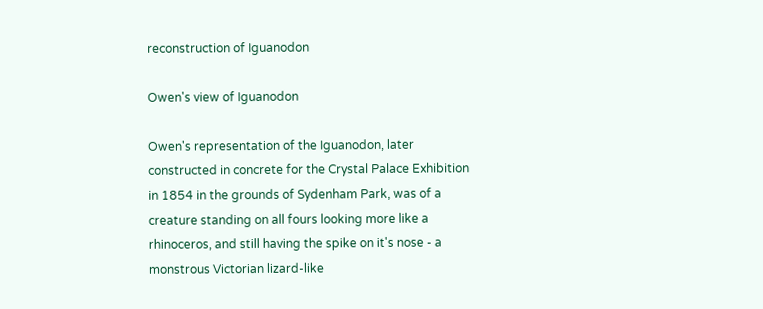reconstruction of Iguanodon

Owen's view of Iguanodon

Owen's representation of the Iguanodon, later constructed in concrete for the Crystal Palace Exhibition in 1854 in the grounds of Sydenham Park, was of a creature standing on all fours looking more like a rhinoceros, and still having the spike on it's nose - a monstrous Victorian lizard-like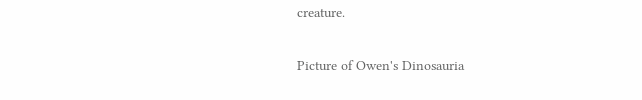creature.

Picture of Owen's Dinosauria